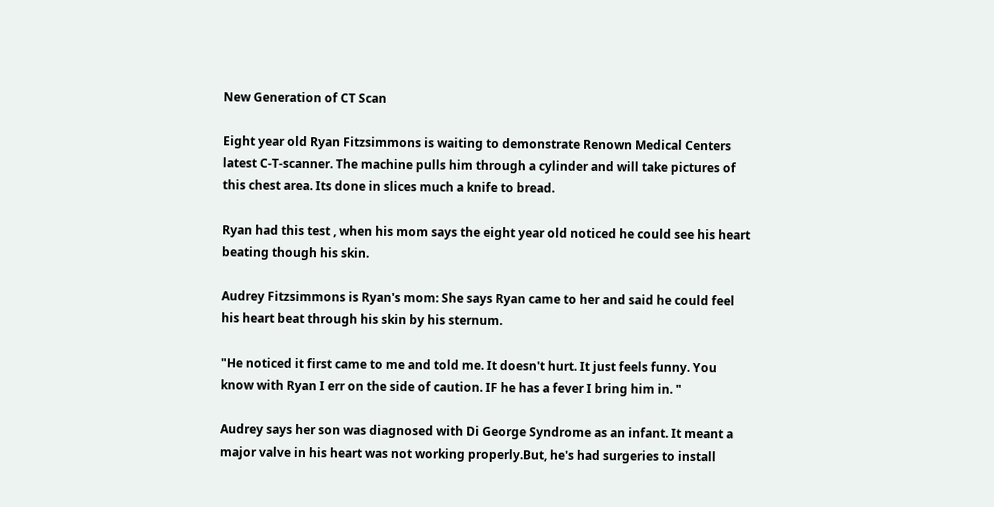New Generation of CT Scan

Eight year old Ryan Fitzsimmons is waiting to demonstrate Renown Medical Centers latest C-T-scanner. The machine pulls him through a cylinder and will take pictures of this chest area. Its done in slices much a knife to bread.

Ryan had this test , when his mom says the eight year old noticed he could see his heart beating though his skin.

Audrey Fitzsimmons is Ryan's mom: She says Ryan came to her and said he could feel his heart beat through his skin by his sternum.

"He noticed it first came to me and told me. It doesn't hurt. It just feels funny. You know with Ryan I err on the side of caution. IF he has a fever I bring him in. "

Audrey says her son was diagnosed with Di George Syndrome as an infant. It meant a major valve in his heart was not working properly.But, he's had surgeries to install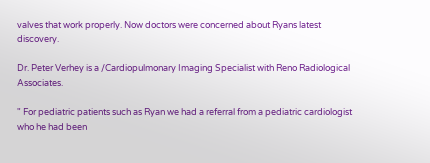valves that work properly. Now doctors were concerned about Ryans latest discovery.

Dr. Peter Verhey is a /Cardiopulmonary Imaging Specialist with Reno Radiological Associates.

" For pediatric patients such as Ryan we had a referral from a pediatric cardiologist who he had been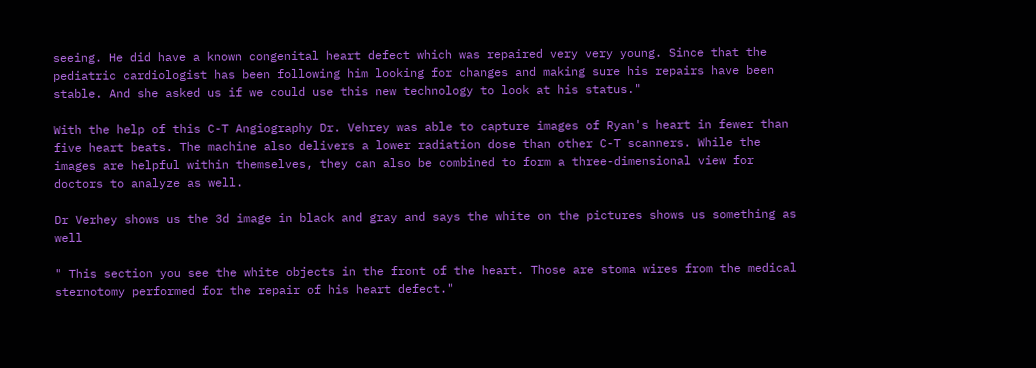seeing. He did have a known congenital heart defect which was repaired very very young. Since that the pediatric cardiologist has been following him looking for changes and making sure his repairs have been stable. And she asked us if we could use this new technology to look at his status."

With the help of this C-T Angiography Dr. Vehrey was able to capture images of Ryan's heart in fewer than five heart beats. The machine also delivers a lower radiation dose than other C-T scanners. While the images are helpful within themselves, they can also be combined to form a three-dimensional view for doctors to analyze as well.

Dr Verhey shows us the 3d image in black and gray and says the white on the pictures shows us something as well

" This section you see the white objects in the front of the heart. Those are stoma wires from the medical sternotomy performed for the repair of his heart defect."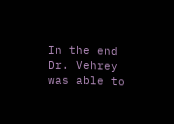In the end Dr. Vehrey was able to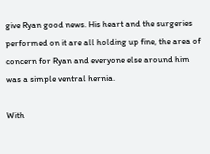give Ryan good news. His heart and the surgeries performed on it are all holding up fine, the area of concern for Ryan and everyone else around him was a simple ventral hernia.

With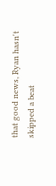that good news, Ryan hasn't skipped a beat